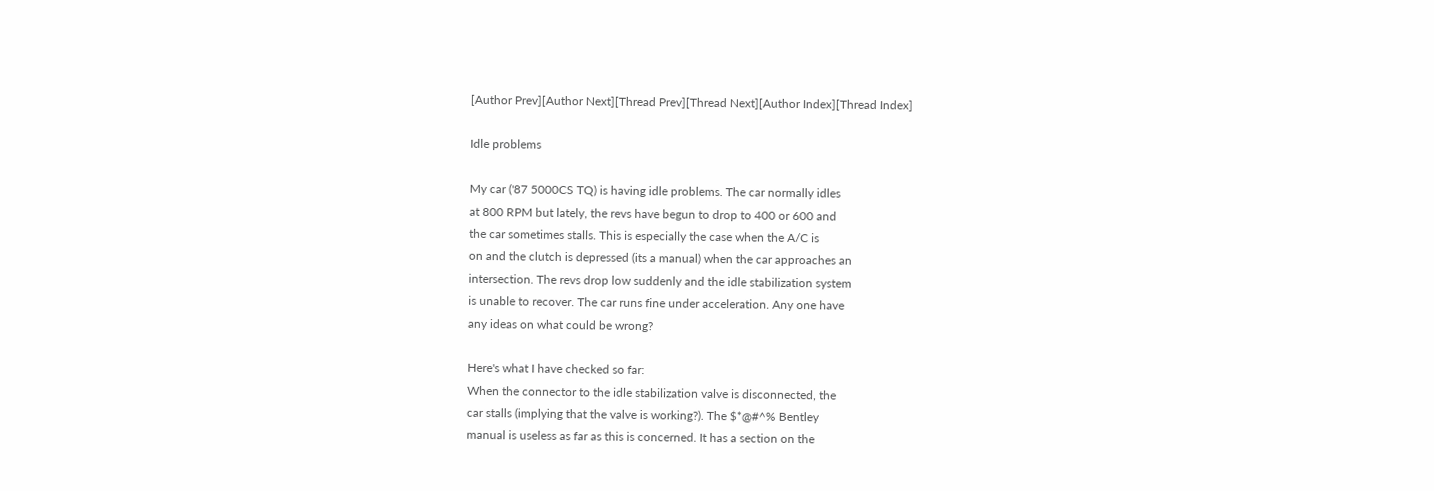[Author Prev][Author Next][Thread Prev][Thread Next][Author Index][Thread Index]

Idle problems

My car ('87 5000CS TQ) is having idle problems. The car normally idles
at 800 RPM but lately, the revs have begun to drop to 400 or 600 and
the car sometimes stalls. This is especially the case when the A/C is
on and the clutch is depressed (its a manual) when the car approaches an
intersection. The revs drop low suddenly and the idle stabilization system
is unable to recover. The car runs fine under acceleration. Any one have
any ideas on what could be wrong?

Here's what I have checked so far:
When the connector to the idle stabilization valve is disconnected, the
car stalls (implying that the valve is working?). The $*@#^% Bentley
manual is useless as far as this is concerned. It has a section on the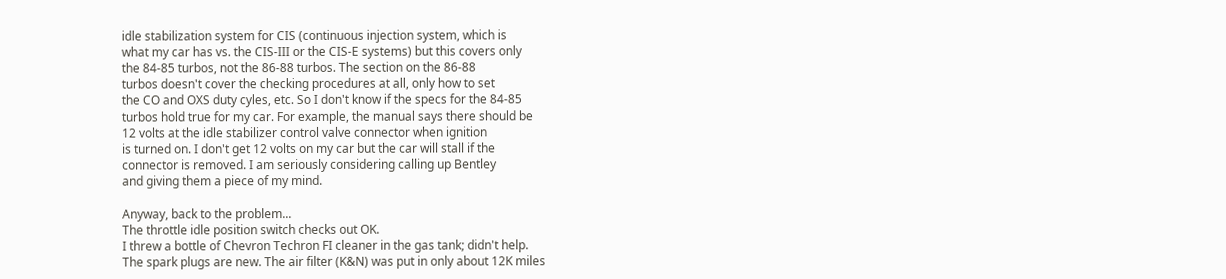idle stabilization system for CIS (continuous injection system, which is
what my car has vs. the CIS-III or the CIS-E systems) but this covers only
the 84-85 turbos, not the 86-88 turbos. The section on the 86-88
turbos doesn't cover the checking procedures at all, only how to set
the CO and OXS duty cyles, etc. So I don't know if the specs for the 84-85
turbos hold true for my car. For example, the manual says there should be
12 volts at the idle stabilizer control valve connector when ignition
is turned on. I don't get 12 volts on my car but the car will stall if the
connector is removed. I am seriously considering calling up Bentley
and giving them a piece of my mind.

Anyway, back to the problem...
The throttle idle position switch checks out OK.
I threw a bottle of Chevron Techron FI cleaner in the gas tank; didn't help.
The spark plugs are new. The air filter (K&N) was put in only about 12K miles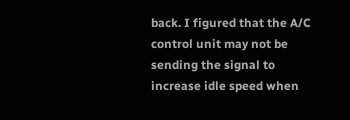back. I figured that the A/C control unit may not be sending the signal to
increase idle speed when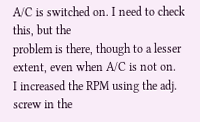A/C is switched on. I need to check this, but the
problem is there, though to a lesser extent, even when A/C is not on.
I increased the RPM using the adj. screw in the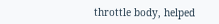throttle body, helped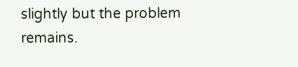slightly but the problem remains.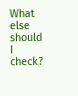What else should I check?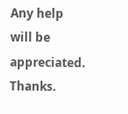Any help will be appreciated. Thanks.